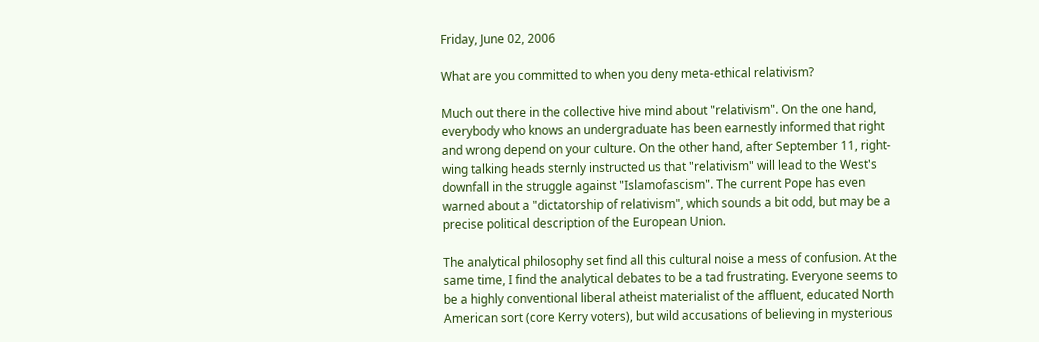Friday, June 02, 2006

What are you committed to when you deny meta-ethical relativism?

Much out there in the collective hive mind about "relativism". On the one hand, everybody who knows an undergraduate has been earnestly informed that right and wrong depend on your culture. On the other hand, after September 11, right-wing talking heads sternly instructed us that "relativism" will lead to the West's downfall in the struggle against "Islamofascism". The current Pope has even warned about a "dictatorship of relativism", which sounds a bit odd, but may be a precise political description of the European Union.

The analytical philosophy set find all this cultural noise a mess of confusion. At the same time, I find the analytical debates to be a tad frustrating. Everyone seems to be a highly conventional liberal atheist materialist of the affluent, educated North American sort (core Kerry voters), but wild accusations of believing in mysterious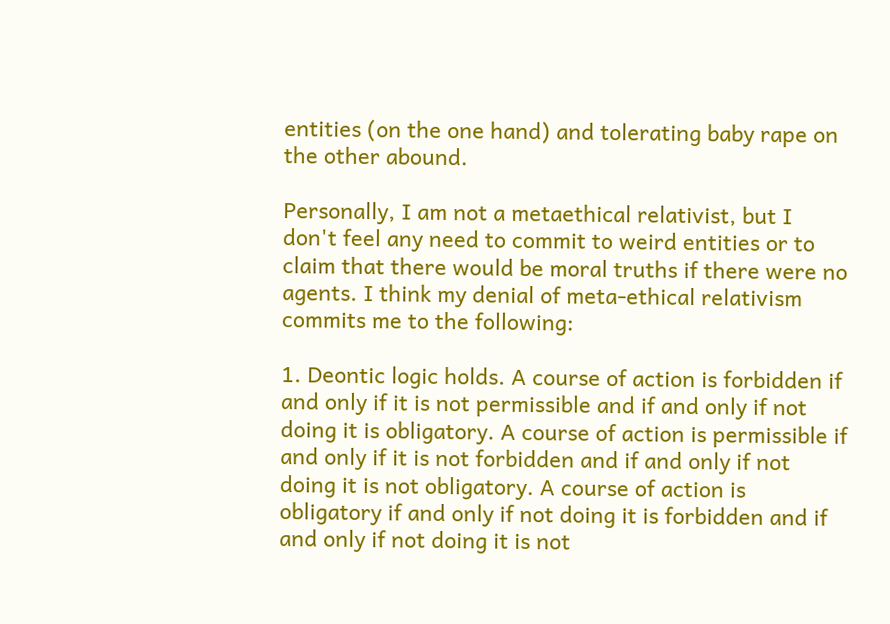entities (on the one hand) and tolerating baby rape on the other abound.

Personally, I am not a metaethical relativist, but I don't feel any need to commit to weird entities or to claim that there would be moral truths if there were no agents. I think my denial of meta-ethical relativism commits me to the following:

1. Deontic logic holds. A course of action is forbidden if and only if it is not permissible and if and only if not doing it is obligatory. A course of action is permissible if and only if it is not forbidden and if and only if not doing it is not obligatory. A course of action is obligatory if and only if not doing it is forbidden and if and only if not doing it is not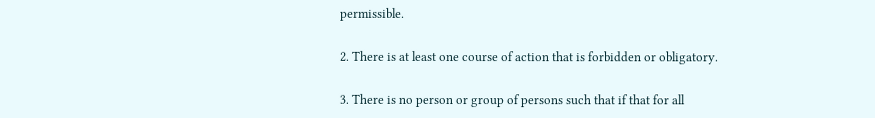permissible.

2. There is at least one course of action that is forbidden or obligatory.

3. There is no person or group of persons such that if that for all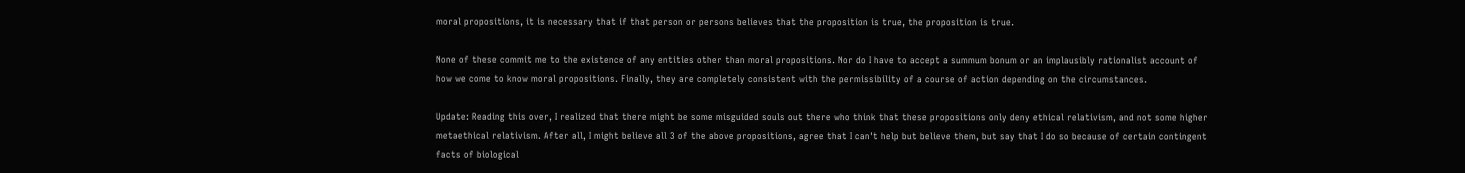moral propositions, it is necessary that if that person or persons believes that the proposition is true, the proposition is true.

None of these commit me to the existence of any entities other than moral propositions. Nor do I have to accept a summum bonum or an implausibly rationalist account of how we come to know moral propositions. Finally, they are completely consistent with the permissibility of a course of action depending on the circumstances.

Update: Reading this over, I realized that there might be some misguided souls out there who think that these propositions only deny ethical relativism, and not some higher metaethical relativism. After all, I might believe all 3 of the above propositions, agree that I can't help but believe them, but say that I do so because of certain contingent facts of biological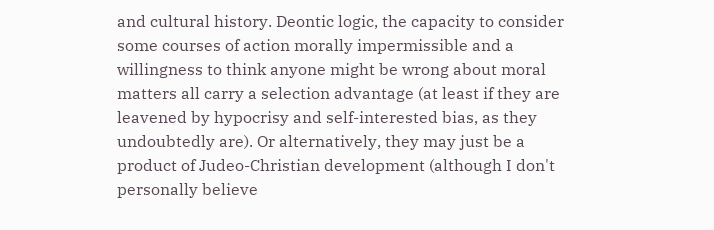and cultural history. Deontic logic, the capacity to consider some courses of action morally impermissible and a willingness to think anyone might be wrong about moral matters all carry a selection advantage (at least if they are leavened by hypocrisy and self-interested bias, as they undoubtedly are). Or alternatively, they may just be a product of Judeo-Christian development (although I don't personally believe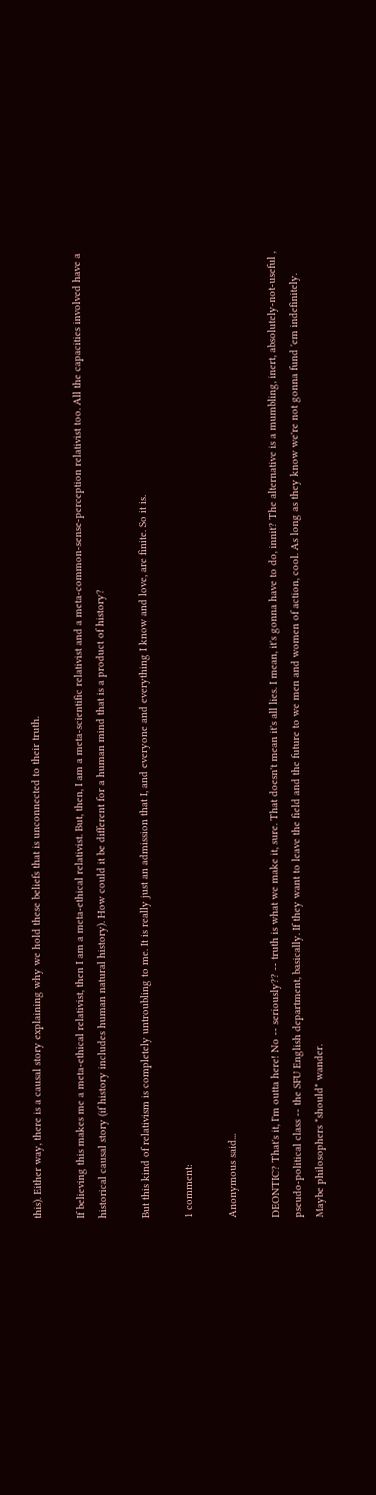this). Either way, there is a causal story explaining why we hold these beliefs that is unconnected to their truth.

If believing this makes me a meta-ethical relativist, then I am a meta-ethical relativist. But, then, I am a meta-scientific relativist and a meta-common-sense-perception relativist too. All the capacities involved have a historical causal story (if history includes human natural history). How could it be different for a human mind that is a product of history?

But this kind of relativism is completely untroubling to me. It is really just an admission that I, and everyone and everything I know and love, are finite. So it is.

1 comment:

Anonymous said...

DEONTIC? That's it, I'm outta here! No -- seriously?? -- truth is what we make it, sure. That doesn't mean it's all lies. I mean, it's gonna have to do, innit? The alternative is a mumbling, inert, absolutely-not-useful , pseudo-political class -- the SFU English department, basically. If they want to leave the field and the future to we men and women of action, cool. As long as they know we're not gonna fund 'em indefinitely. Maybe philosophers *should* wander.